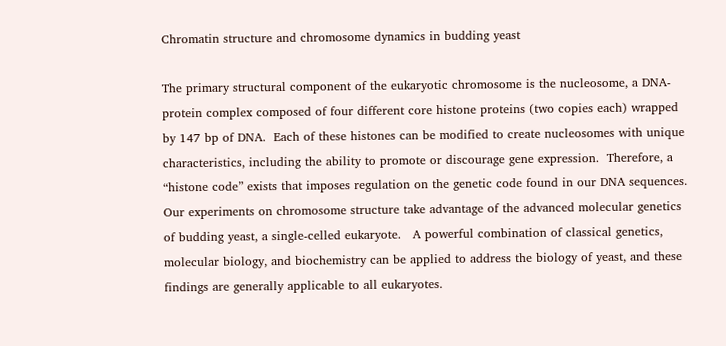Chromatin structure and chromosome dynamics in budding yeast

The primary structural component of the eukaryotic chromosome is the nucleosome, a DNA-protein complex composed of four different core histone proteins (two copies each) wrapped by 147 bp of DNA.  Each of these histones can be modified to create nucleosomes with unique characteristics, including the ability to promote or discourage gene expression.  Therefore, a “histone code” exists that imposes regulation on the genetic code found in our DNA sequences. Our experiments on chromosome structure take advantage of the advanced molecular genetics of budding yeast, a single-celled eukaryote.   A powerful combination of classical genetics, molecular biology, and biochemistry can be applied to address the biology of yeast, and these findings are generally applicable to all eukaryotes.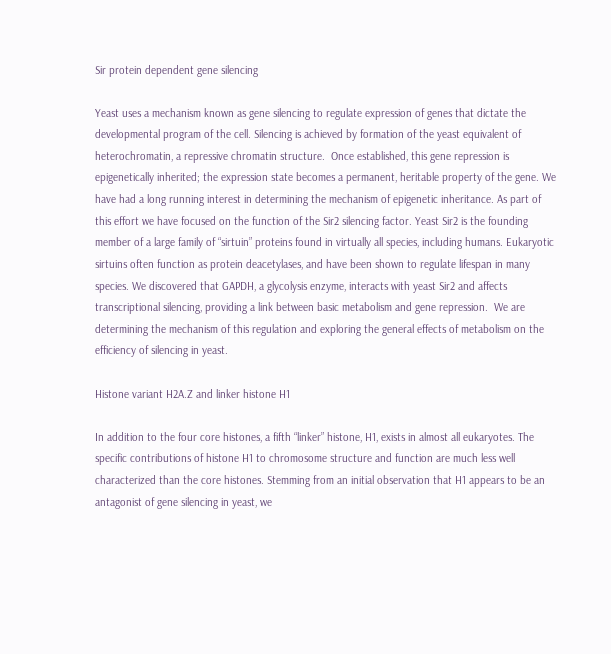Sir protein dependent gene silencing

Yeast uses a mechanism known as gene silencing to regulate expression of genes that dictate the developmental program of the cell. Silencing is achieved by formation of the yeast equivalent of heterochromatin, a repressive chromatin structure.  Once established, this gene repression is epigenetically inherited; the expression state becomes a permanent, heritable property of the gene. We have had a long running interest in determining the mechanism of epigenetic inheritance. As part of this effort we have focused on the function of the Sir2 silencing factor. Yeast Sir2 is the founding member of a large family of “sirtuin” proteins found in virtually all species, including humans. Eukaryotic sirtuins often function as protein deacetylases, and have been shown to regulate lifespan in many species. We discovered that GAPDH, a glycolysis enzyme, interacts with yeast Sir2 and affects transcriptional silencing, providing a link between basic metabolism and gene repression.  We are determining the mechanism of this regulation and exploring the general effects of metabolism on the efficiency of silencing in yeast.

Histone variant H2A.Z and linker histone H1

In addition to the four core histones, a fifth “linker” histone, H1, exists in almost all eukaryotes. The specific contributions of histone H1 to chromosome structure and function are much less well characterized than the core histones. Stemming from an initial observation that H1 appears to be an antagonist of gene silencing in yeast, we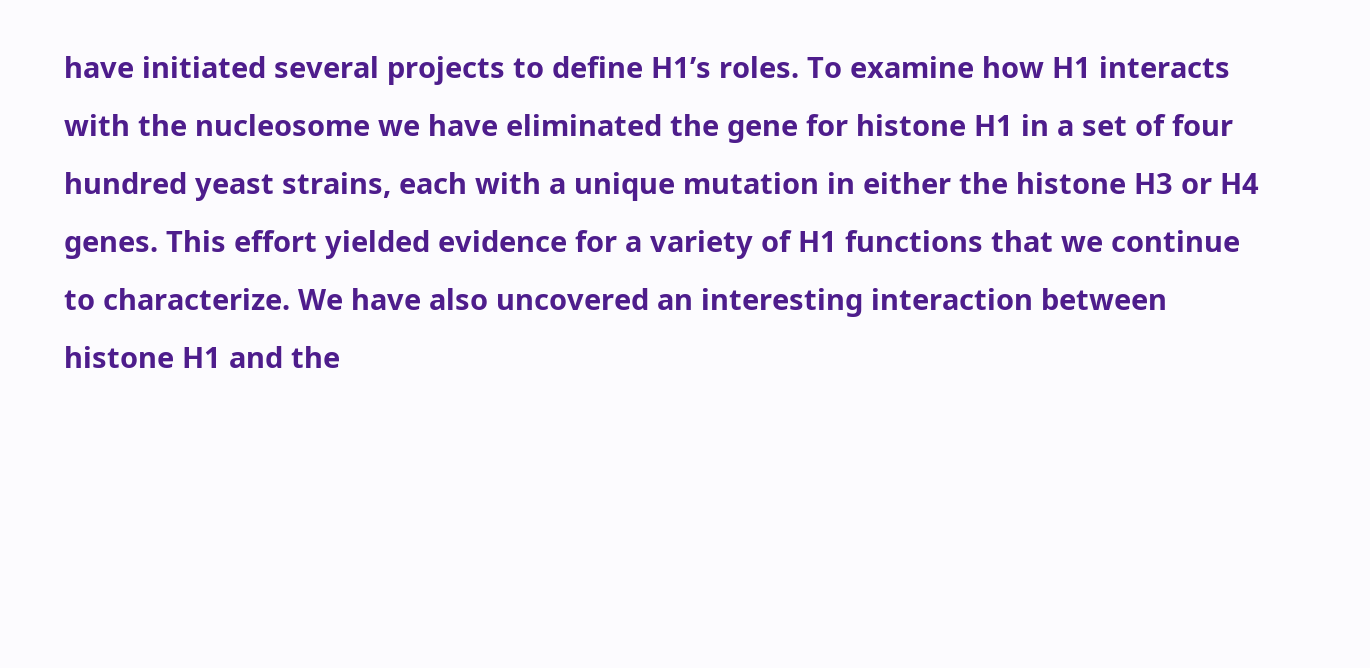have initiated several projects to define H1’s roles. To examine how H1 interacts with the nucleosome we have eliminated the gene for histone H1 in a set of four hundred yeast strains, each with a unique mutation in either the histone H3 or H4 genes. This effort yielded evidence for a variety of H1 functions that we continue to characterize. We have also uncovered an interesting interaction between histone H1 and the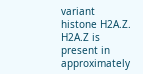variant histone H2A.Z. H2A.Z is present in approximately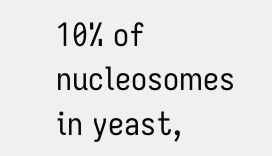10% of nucleosomes in yeast,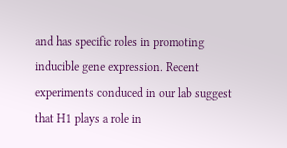and has specific roles in promoting inducible gene expression. Recent experiments conduced in our lab suggest that H1 plays a role in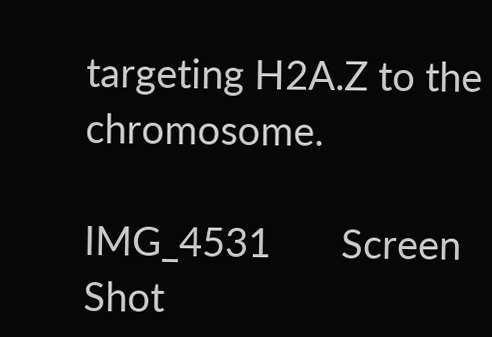targeting H2A.Z to the chromosome.

IMG_4531       Screen Shot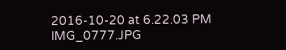2016-10-20 at 6.22.03 PM   IMG_0777.JPG